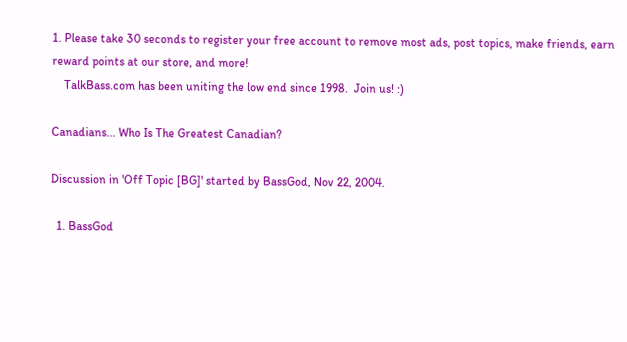1. Please take 30 seconds to register your free account to remove most ads, post topics, make friends, earn reward points at our store, and more!
    TalkBass.com has been uniting the low end since 1998.  Join us! :)

Canadians... Who Is The Greatest Canadian?

Discussion in 'Off Topic [BG]' started by BassGod, Nov 22, 2004.

  1. BassGod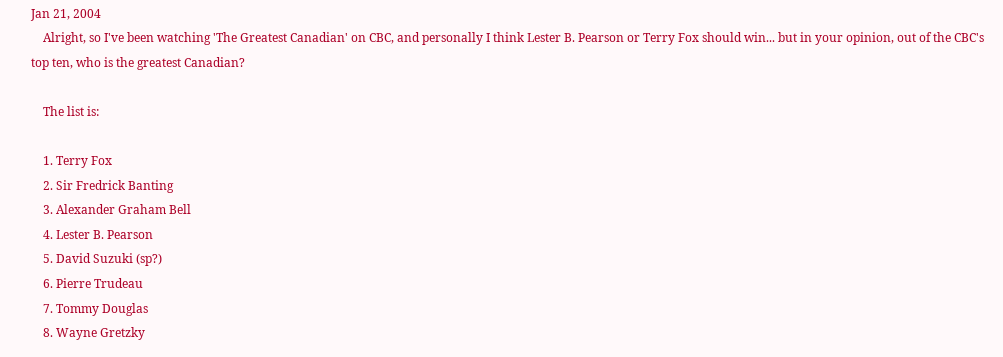Jan 21, 2004
    Alright, so I've been watching 'The Greatest Canadian' on CBC, and personally I think Lester B. Pearson or Terry Fox should win... but in your opinion, out of the CBC's top ten, who is the greatest Canadian?

    The list is:

    1. Terry Fox
    2. Sir Fredrick Banting
    3. Alexander Graham Bell
    4. Lester B. Pearson
    5. David Suzuki (sp?)
    6. Pierre Trudeau
    7. Tommy Douglas
    8. Wayne Gretzky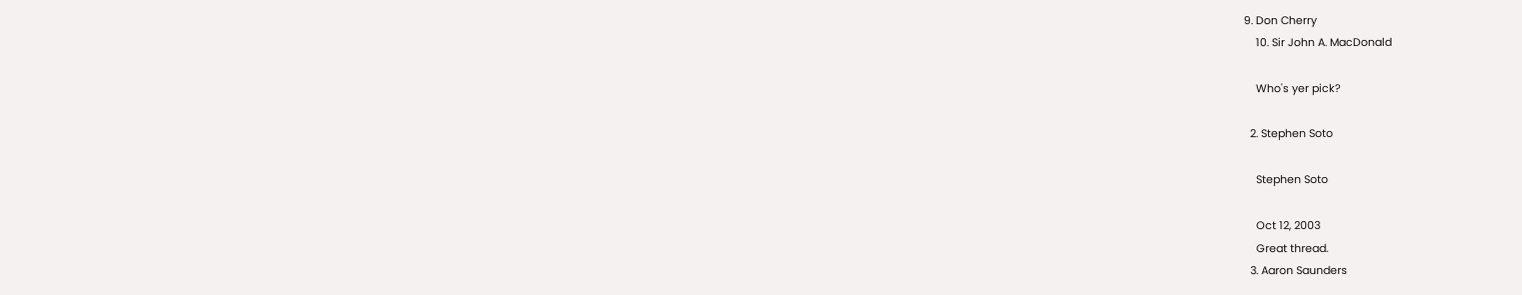9. Don Cherry
    10. Sir John A. MacDonald

    Who's yer pick?

  2. Stephen Soto

    Stephen Soto

    Oct 12, 2003
    Great thread.
  3. Aaron Saunders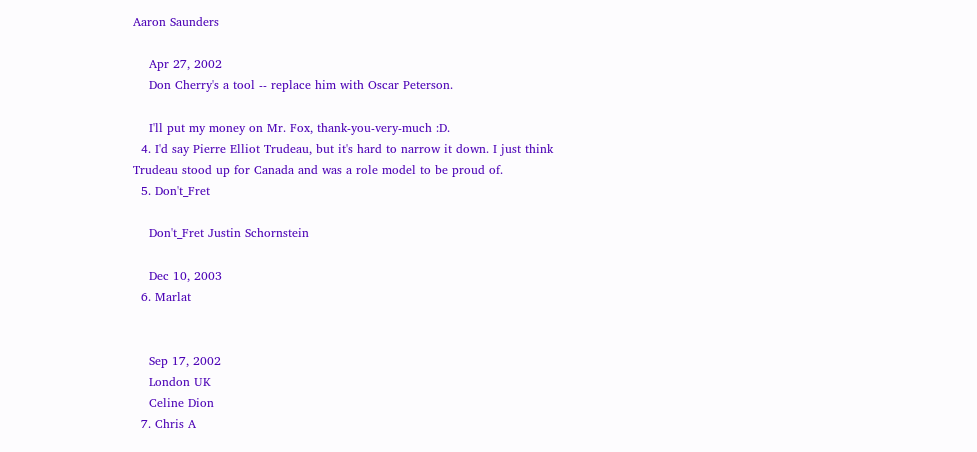Aaron Saunders

    Apr 27, 2002
    Don Cherry's a tool -- replace him with Oscar Peterson.

    I'll put my money on Mr. Fox, thank-you-very-much :D.
  4. I'd say Pierre Elliot Trudeau, but it's hard to narrow it down. I just think Trudeau stood up for Canada and was a role model to be proud of.
  5. Don't_Fret

    Don't_Fret Justin Schornstein

    Dec 10, 2003
  6. Marlat


    Sep 17, 2002
    London UK
    Celine Dion
  7. Chris A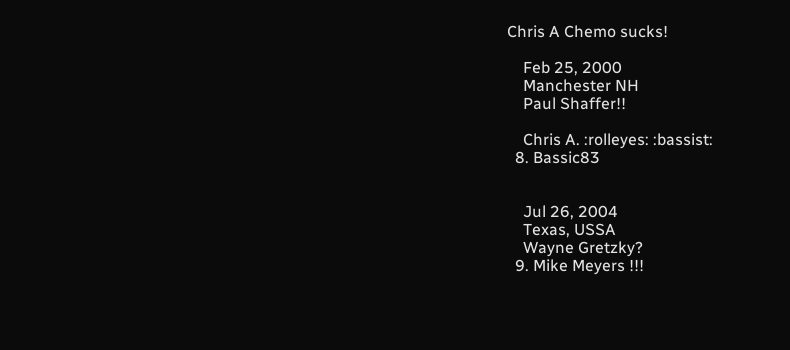Chris A Chemo sucks!

    Feb 25, 2000
    Manchester NH
    Paul Shaffer!!

    Chris A. :rolleyes: :bassist:
  8. Bassic83


    Jul 26, 2004
    Texas, USSA
    Wayne Gretzky?
  9. Mike Meyers !!!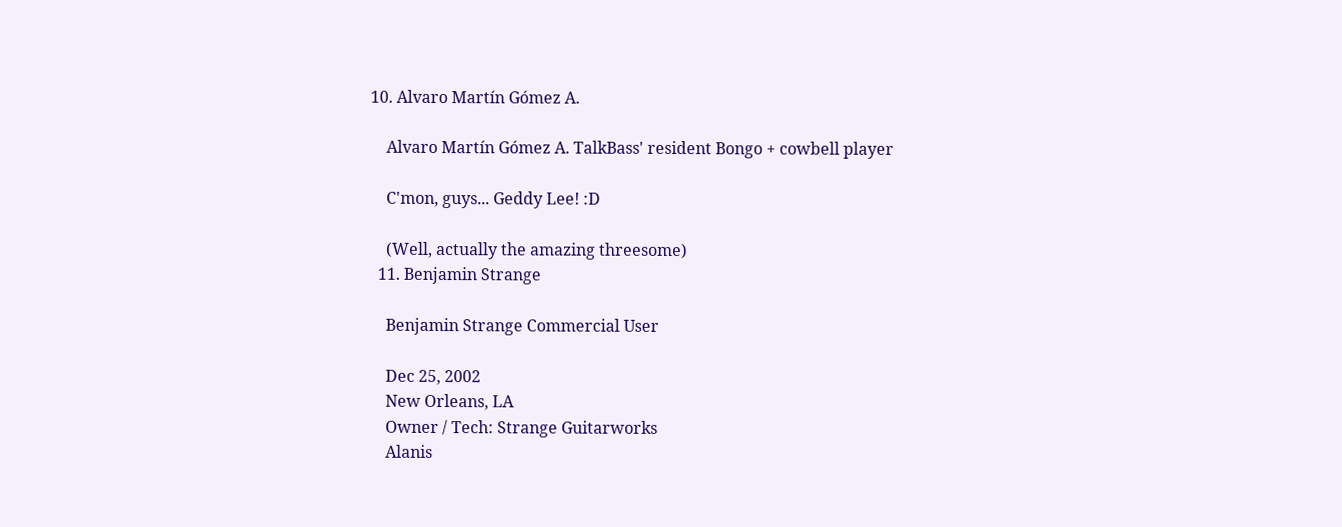10. Alvaro Martín Gómez A.

    Alvaro Martín Gómez A. TalkBass' resident Bongo + cowbell player

    C'mon, guys... Geddy Lee! :D

    (Well, actually the amazing threesome)
  11. Benjamin Strange

    Benjamin Strange Commercial User

    Dec 25, 2002
    New Orleans, LA
    Owner / Tech: Strange Guitarworks
    Alanis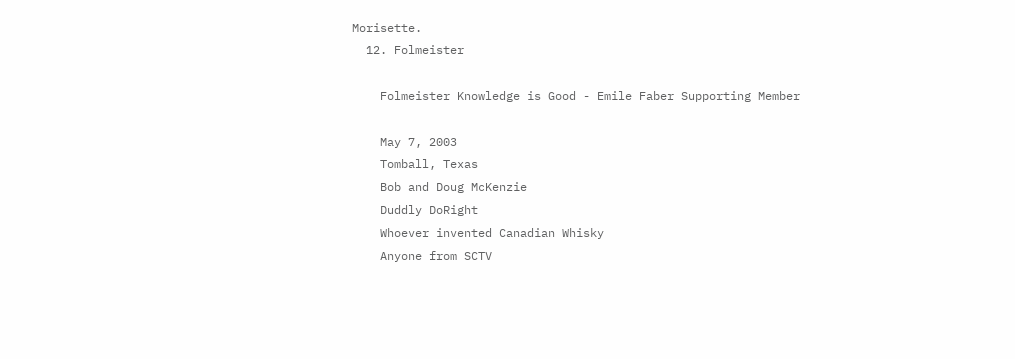Morisette.
  12. Folmeister

    Folmeister Knowledge is Good - Emile Faber Supporting Member

    May 7, 2003
    Tomball, Texas
    Bob and Doug McKenzie
    Duddly DoRight
    Whoever invented Canadian Whisky
    Anyone from SCTV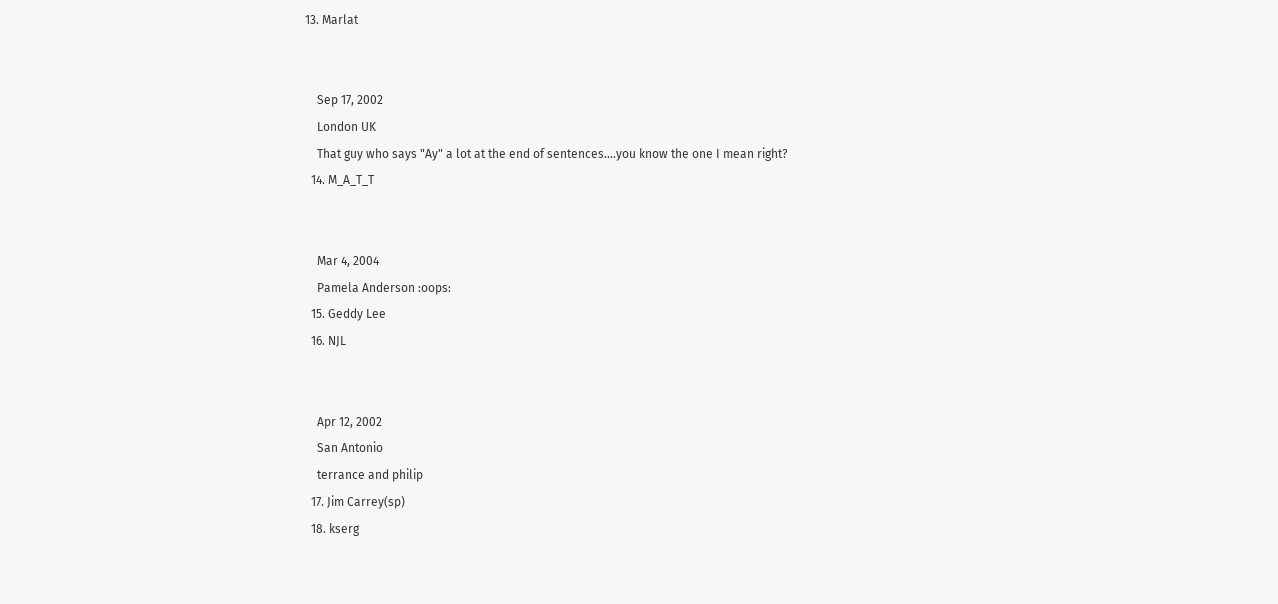13. Marlat


    Sep 17, 2002
    London UK
    That guy who says "Ay" a lot at the end of sentences....you know the one I mean right?
  14. M_A_T_T


    Mar 4, 2004
    Pamela Anderson :oops:
  15. Geddy Lee
  16. NJL


    Apr 12, 2002
    San Antonio
    terrance and philip
  17. Jim Carrey(sp)
  18. kserg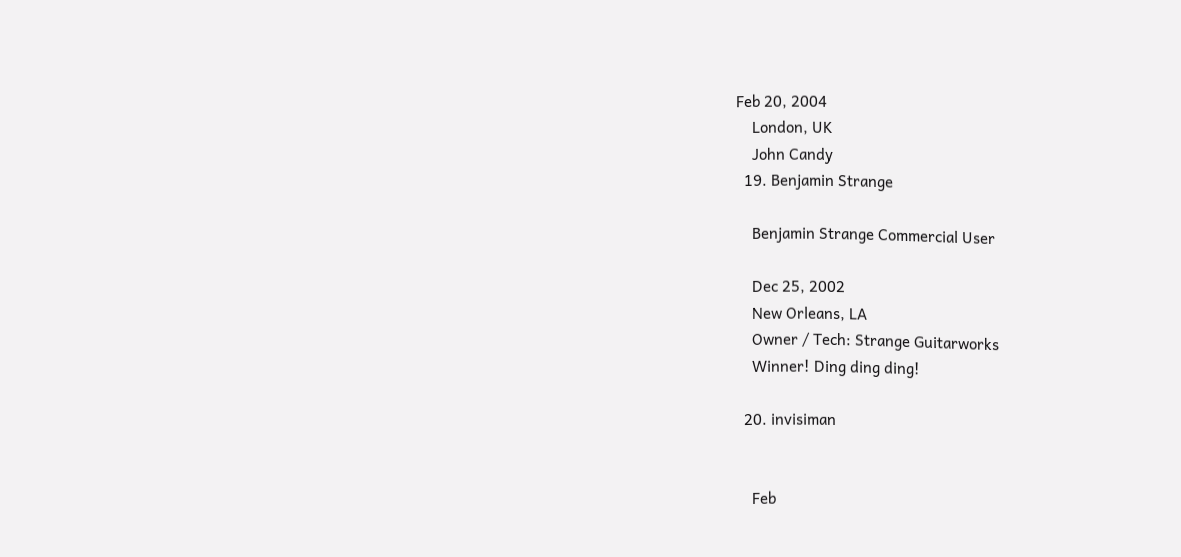Feb 20, 2004
    London, UK
    John Candy
  19. Benjamin Strange

    Benjamin Strange Commercial User

    Dec 25, 2002
    New Orleans, LA
    Owner / Tech: Strange Guitarworks
    Winner! Ding ding ding!

  20. invisiman


    Feb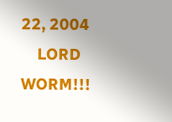22, 2004
    LORD WORM!!!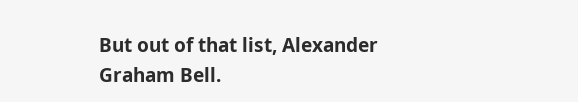But out of that list, Alexander Graham Bell.